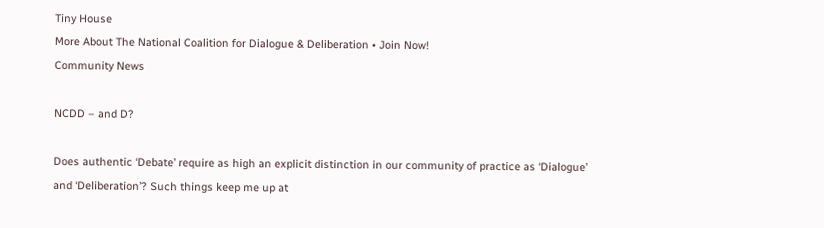Tiny House
More About The National Coalition for Dialogue & Deliberation • Join Now!
Community News

NCDD – and D?

Does authentic ‘Debate’ require as high an explicit distinction in our community of practice as ‘Dialogue’ and ‘Deliberation’? Such things keep me up at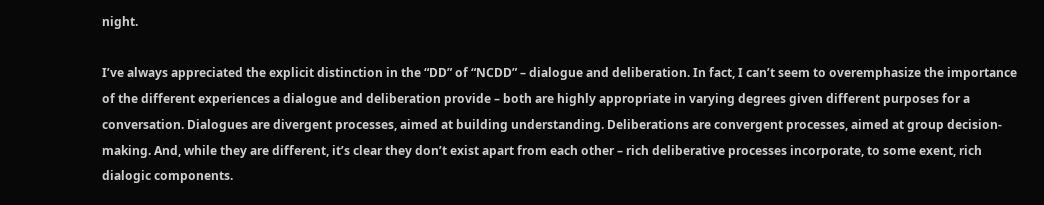night.

I’ve always appreciated the explicit distinction in the “DD” of “NCDD” – dialogue and deliberation. In fact, I can’t seem to overemphasize the importance of the different experiences a dialogue and deliberation provide – both are highly appropriate in varying degrees given different purposes for a conversation. Dialogues are divergent processes, aimed at building understanding. Deliberations are convergent processes, aimed at group decision-making. And, while they are different, it’s clear they don’t exist apart from each other – rich deliberative processes incorporate, to some exent, rich dialogic components.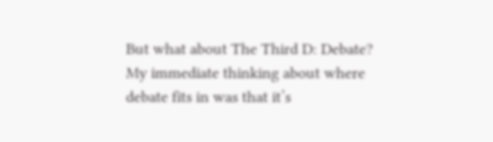But what about The Third D: Debate? My immediate thinking about where debate fits in was that it’s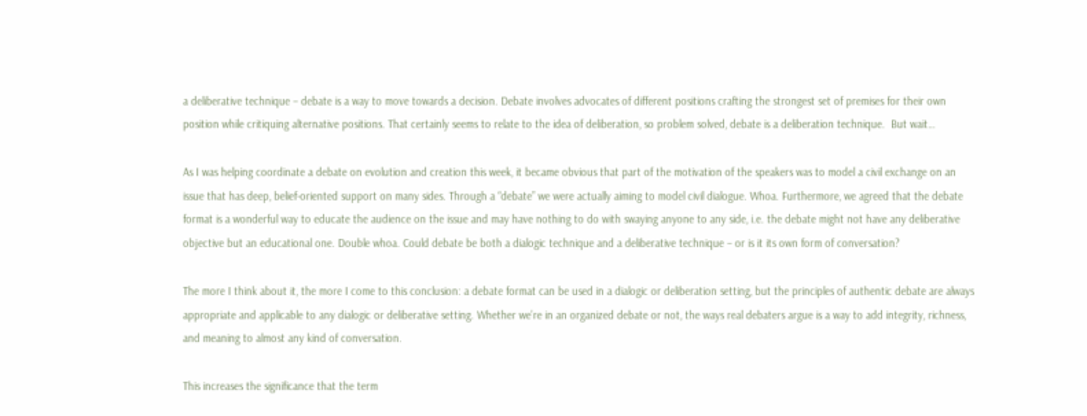a deliberative technique – debate is a way to move towards a decision. Debate involves advocates of different positions crafting the strongest set of premises for their own position while critiquing alternative positions. That certainly seems to relate to the idea of deliberation, so problem solved, debate is a deliberation technique.  But wait…

As I was helping coordinate a debate on evolution and creation this week, it became obvious that part of the motivation of the speakers was to model a civil exchange on an issue that has deep, belief-oriented support on many sides. Through a “debate” we were actually aiming to model civil dialogue. Whoa. Furthermore, we agreed that the debate format is a wonderful way to educate the audience on the issue and may have nothing to do with swaying anyone to any side, i.e. the debate might not have any deliberative objective but an educational one. Double whoa. Could debate be both a dialogic technique and a deliberative technique – or is it its own form of conversation?

The more I think about it, the more I come to this conclusion: a debate format can be used in a dialogic or deliberation setting, but the principles of authentic debate are always appropriate and applicable to any dialogic or deliberative setting. Whether we’re in an organized debate or not, the ways real debaters argue is a way to add integrity, richness, and meaning to almost any kind of conversation.

This increases the significance that the term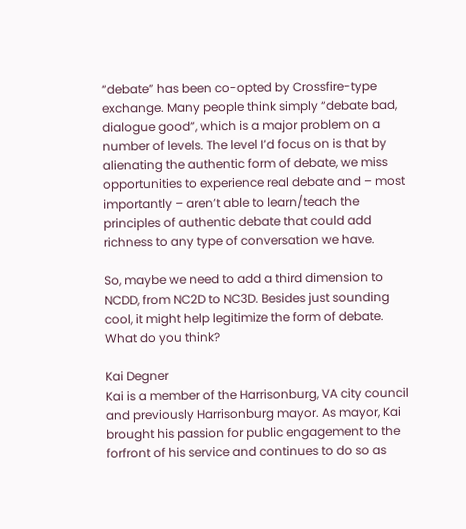“debate” has been co-opted by Crossfire-type exchange. Many people think simply “debate bad, dialogue good”, which is a major problem on a number of levels. The level I’d focus on is that by alienating the authentic form of debate, we miss opportunities to experience real debate and – most importantly – aren’t able to learn/teach the principles of authentic debate that could add richness to any type of conversation we have.

So, maybe we need to add a third dimension to NCDD, from NC2D to NC3D. Besides just sounding cool, it might help legitimize the form of debate. What do you think?

Kai Degner
Kai is a member of the Harrisonburg, VA city council and previously Harrisonburg mayor. As mayor, Kai brought his passion for public engagement to the forfront of his service and continues to do so as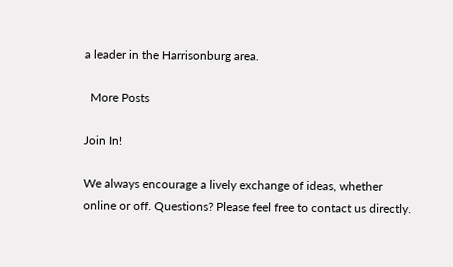a leader in the Harrisonburg area.

  More Posts

Join In!

We always encourage a lively exchange of ideas, whether online or off. Questions? Please feel free to contact us directly.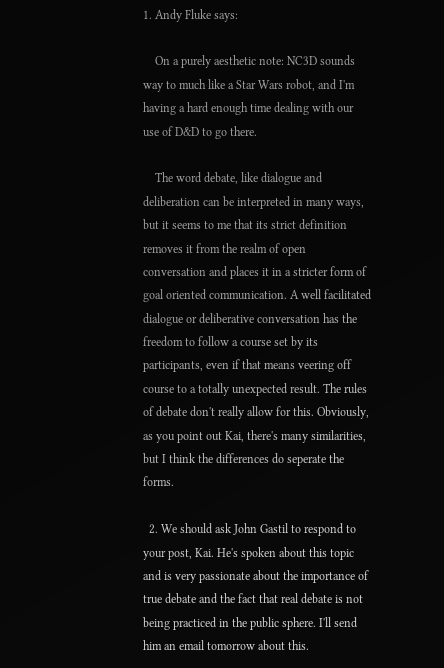1. Andy Fluke says:

    On a purely aesthetic note: NC3D sounds way to much like a Star Wars robot, and I'm having a hard enough time dealing with our use of D&D to go there.

    The word debate, like dialogue and deliberation can be interpreted in many ways, but it seems to me that its strict definition removes it from the realm of open conversation and places it in a stricter form of goal oriented communication. A well facilitated dialogue or deliberative conversation has the freedom to follow a course set by its participants, even if that means veering off course to a totally unexpected result. The rules of debate don't really allow for this. Obviously, as you point out Kai, there's many similarities, but I think the differences do seperate the forms.

  2. We should ask John Gastil to respond to your post, Kai. He's spoken about this topic and is very passionate about the importance of true debate and the fact that real debate is not being practiced in the public sphere. I'll send him an email tomorrow about this.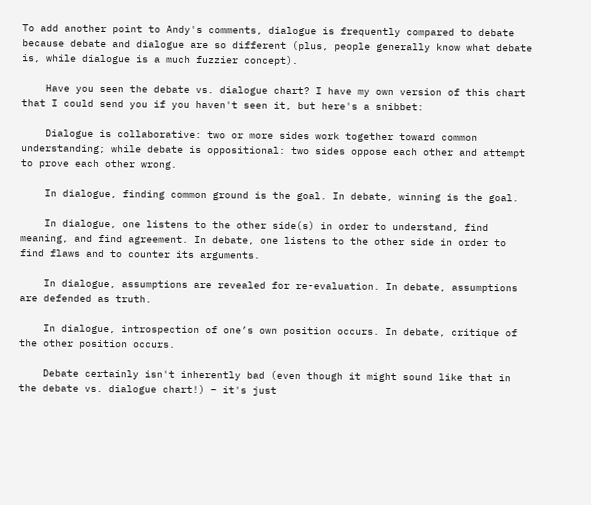To add another point to Andy's comments, dialogue is frequently compared to debate because debate and dialogue are so different (plus, people generally know what debate is, while dialogue is a much fuzzier concept).

    Have you seen the debate vs. dialogue chart? I have my own version of this chart that I could send you if you haven't seen it, but here's a snibbet:

    Dialogue is collaborative: two or more sides work together toward common understanding; while debate is oppositional: two sides oppose each other and attempt to prove each other wrong.

    In dialogue, finding common ground is the goal. In debate, winning is the goal.

    In dialogue, one listens to the other side(s) in order to understand, find meaning, and find agreement. In debate, one listens to the other side in order to find flaws and to counter its arguments.

    In dialogue, assumptions are revealed for re-evaluation. In debate, assumptions are defended as truth.

    In dialogue, introspection of one’s own position occurs. In debate, critique of the other position occurs.

    Debate certainly isn't inherently bad (even though it might sound like that in the debate vs. dialogue chart!) – it's just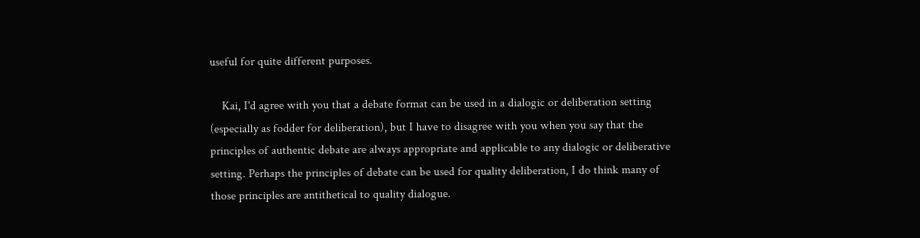useful for quite different purposes.

    Kai, I'd agree with you that a debate format can be used in a dialogic or deliberation setting (especially as fodder for deliberation), but I have to disagree with you when you say that the principles of authentic debate are always appropriate and applicable to any dialogic or deliberative setting. Perhaps the principles of debate can be used for quality deliberation, I do think many of those principles are antithetical to quality dialogue.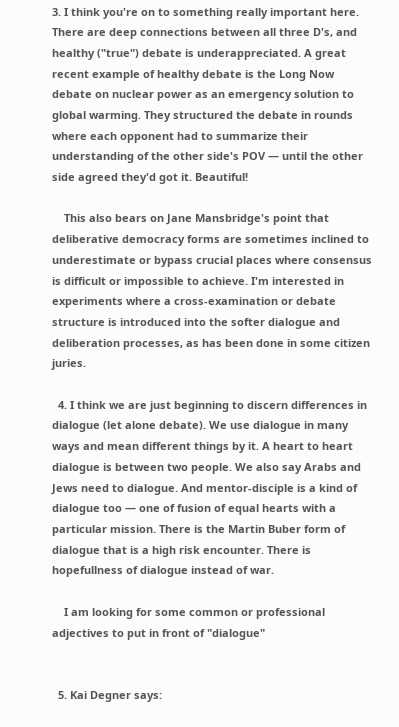3. I think you're on to something really important here. There are deep connections between all three D's, and healthy ("true") debate is underappreciated. A great recent example of healthy debate is the Long Now debate on nuclear power as an emergency solution to global warming. They structured the debate in rounds where each opponent had to summarize their understanding of the other side's POV — until the other side agreed they'd got it. Beautiful!

    This also bears on Jane Mansbridge's point that deliberative democracy forms are sometimes inclined to underestimate or bypass crucial places where consensus is difficult or impossible to achieve. I'm interested in experiments where a cross-examination or debate structure is introduced into the softer dialogue and deliberation processes, as has been done in some citizen juries.

  4. I think we are just beginning to discern differences in dialogue (let alone debate). We use dialogue in many ways and mean different things by it. A heart to heart dialogue is between two people. We also say Arabs and Jews need to dialogue. And mentor-disciple is a kind of dialogue too — one of fusion of equal hearts with a particular mission. There is the Martin Buber form of dialogue that is a high risk encounter. There is hopefullness of dialogue instead of war.

    I am looking for some common or professional adjectives to put in front of "dialogue"


  5. Kai Degner says: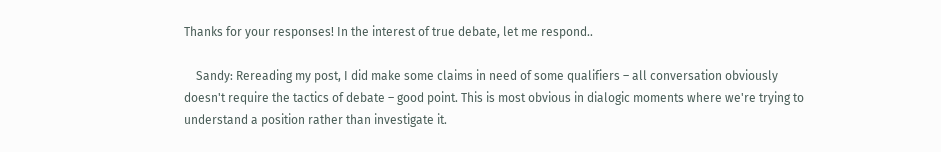Thanks for your responses! In the interest of true debate, let me respond..

    Sandy: Rereading my post, I did make some claims in need of some qualifiers – all conversation obviously doesn't require the tactics of debate – good point. This is most obvious in dialogic moments where we're trying to understand a position rather than investigate it.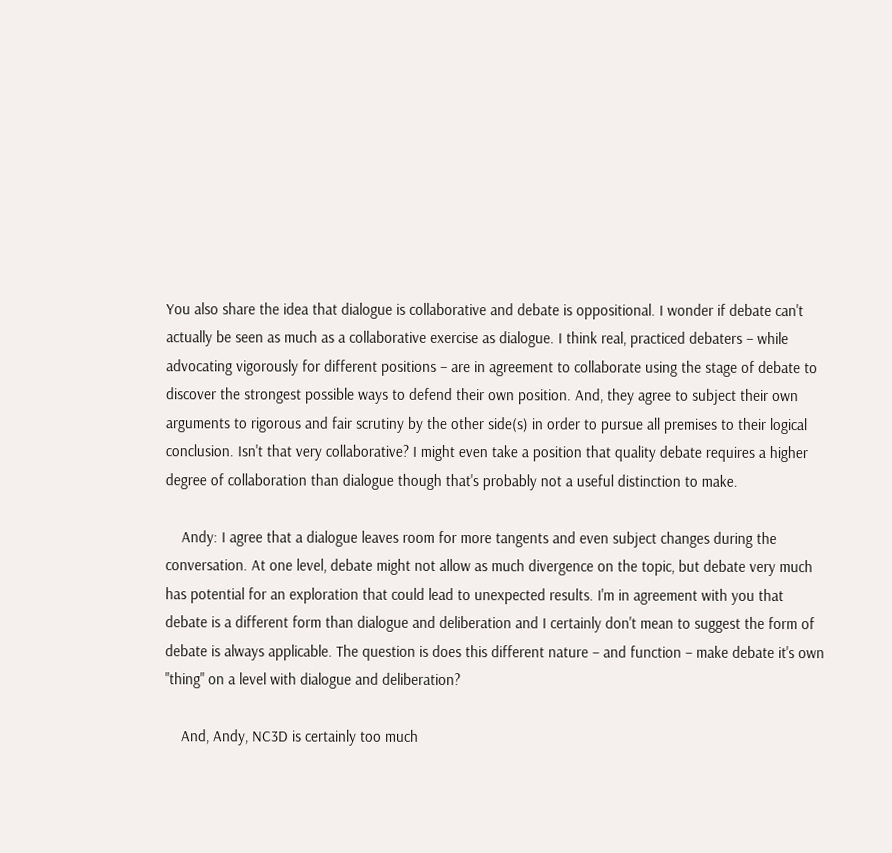You also share the idea that dialogue is collaborative and debate is oppositional. I wonder if debate can't actually be seen as much as a collaborative exercise as dialogue. I think real, practiced debaters – while advocating vigorously for different positions – are in agreement to collaborate using the stage of debate to discover the strongest possible ways to defend their own position. And, they agree to subject their own arguments to rigorous and fair scrutiny by the other side(s) in order to pursue all premises to their logical conclusion. Isn't that very collaborative? I might even take a position that quality debate requires a higher degree of collaboration than dialogue though that's probably not a useful distinction to make.

    Andy: I agree that a dialogue leaves room for more tangents and even subject changes during the conversation. At one level, debate might not allow as much divergence on the topic, but debate very much has potential for an exploration that could lead to unexpected results. I'm in agreement with you that debate is a different form than dialogue and deliberation and I certainly don't mean to suggest the form of debate is always applicable. The question is does this different nature – and function – make debate it's own "thing" on a level with dialogue and deliberation?

    And, Andy, NC3D is certainly too much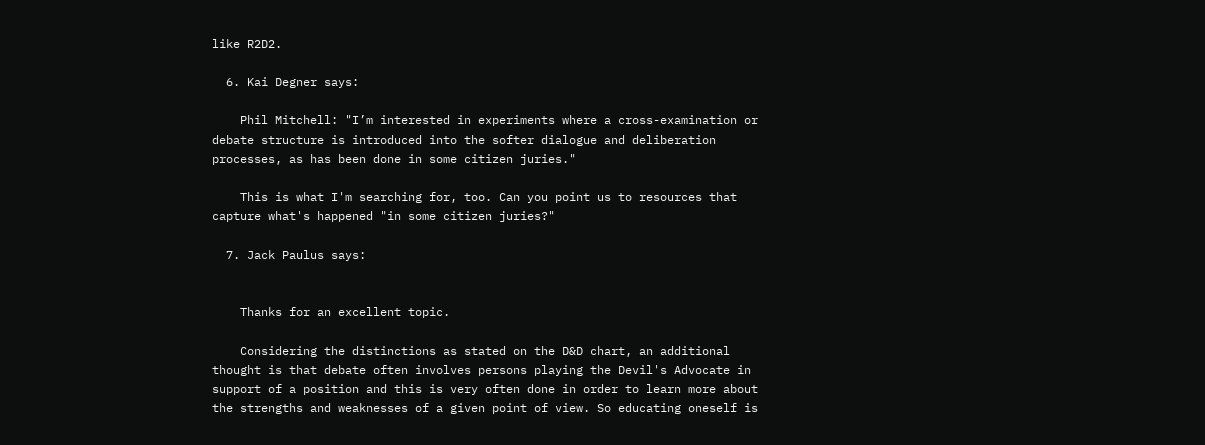like R2D2.

  6. Kai Degner says:

    Phil Mitchell: "I’m interested in experiments where a cross-examination or debate structure is introduced into the softer dialogue and deliberation processes, as has been done in some citizen juries."

    This is what I'm searching for, too. Can you point us to resources that capture what's happened "in some citizen juries?"

  7. Jack Paulus says:


    Thanks for an excellent topic.

    Considering the distinctions as stated on the D&D chart, an additional thought is that debate often involves persons playing the Devil's Advocate in support of a position and this is very often done in order to learn more about the strengths and weaknesses of a given point of view. So educating oneself is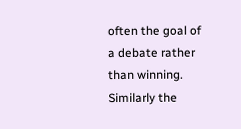often the goal of a debate rather than winning. Similarly the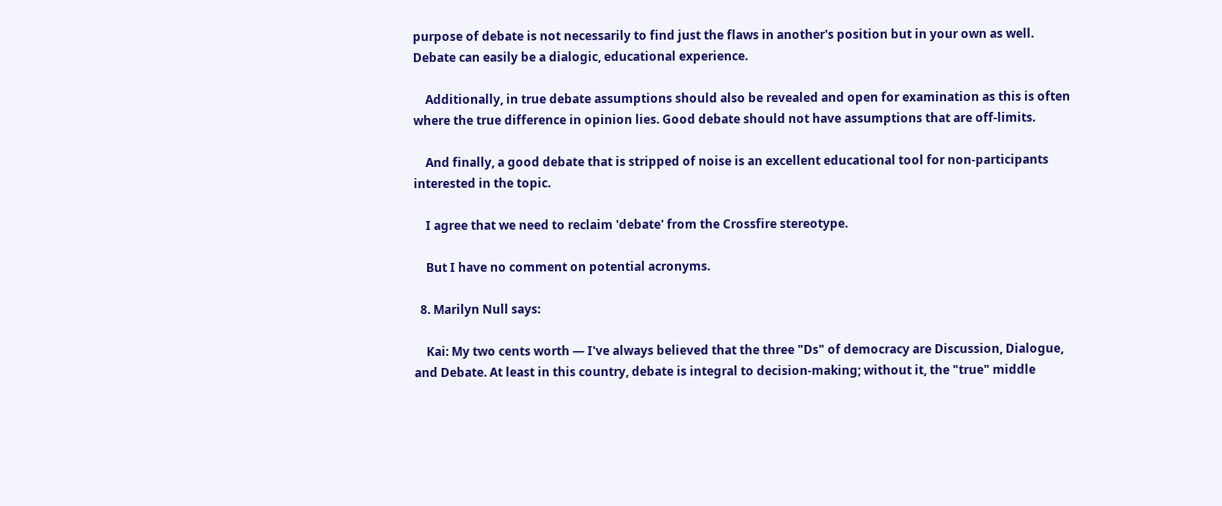purpose of debate is not necessarily to find just the flaws in another's position but in your own as well. Debate can easily be a dialogic, educational experience.

    Additionally, in true debate assumptions should also be revealed and open for examination as this is often where the true difference in opinion lies. Good debate should not have assumptions that are off-limits.

    And finally, a good debate that is stripped of noise is an excellent educational tool for non-participants interested in the topic.

    I agree that we need to reclaim 'debate' from the Crossfire stereotype.

    But I have no comment on potential acronyms.

  8. Marilyn Null says:

    Kai: My two cents worth — I've always believed that the three "Ds" of democracy are Discussion, Dialogue, and Debate. At least in this country, debate is integral to decision-making; without it, the "true" middle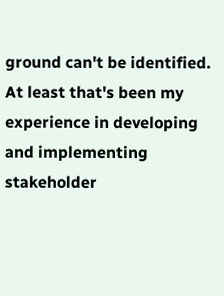ground can't be identified. At least that's been my experience in developing and implementing stakeholder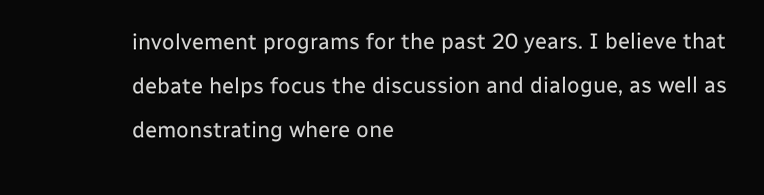involvement programs for the past 20 years. I believe that debate helps focus the discussion and dialogue, as well as demonstrating where one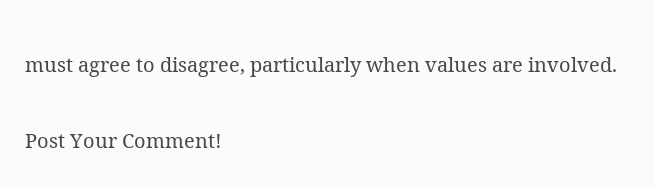must agree to disagree, particularly when values are involved.

Post Your Comment!